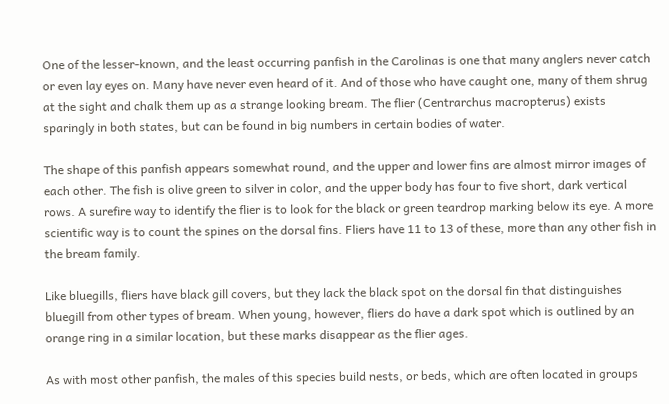One of the lesser-known, and the least occurring panfish in the Carolinas is one that many anglers never catch or even lay eyes on. Many have never even heard of it. And of those who have caught one, many of them shrug at the sight and chalk them up as a strange looking bream. The flier (Centrarchus macropterus) exists sparingly in both states, but can be found in big numbers in certain bodies of water.

The shape of this panfish appears somewhat round, and the upper and lower fins are almost mirror images of each other. The fish is olive green to silver in color, and the upper body has four to five short, dark vertical rows. A surefire way to identify the flier is to look for the black or green teardrop marking below its eye. A more scientific way is to count the spines on the dorsal fins. Fliers have 11 to 13 of these, more than any other fish in the bream family.

Like bluegills, fliers have black gill covers, but they lack the black spot on the dorsal fin that distinguishes bluegill from other types of bream. When young, however, fliers do have a dark spot which is outlined by an orange ring in a similar location, but these marks disappear as the flier ages.

As with most other panfish, the males of this species build nests, or beds, which are often located in groups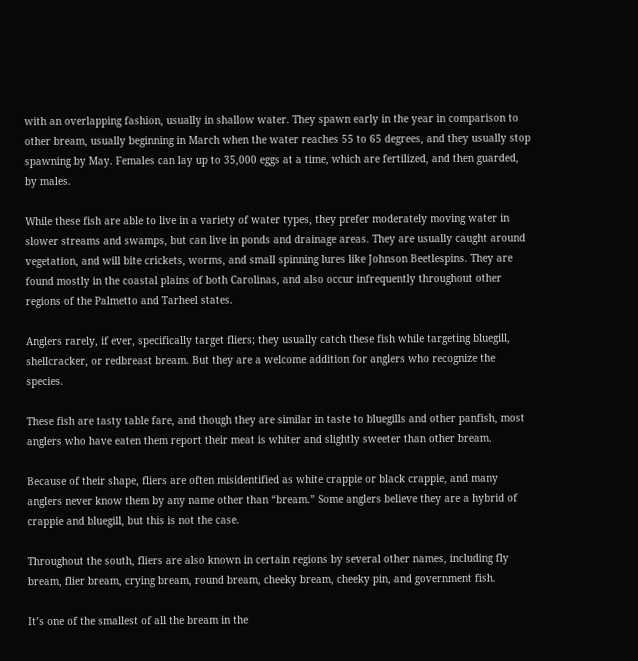with an overlapping fashion, usually in shallow water. They spawn early in the year in comparison to other bream, usually beginning in March when the water reaches 55 to 65 degrees, and they usually stop spawning by May. Females can lay up to 35,000 eggs at a time, which are fertilized, and then guarded, by males.

While these fish are able to live in a variety of water types, they prefer moderately moving water in slower streams and swamps, but can live in ponds and drainage areas. They are usually caught around vegetation, and will bite crickets, worms, and small spinning lures like Johnson Beetlespins. They are found mostly in the coastal plains of both Carolinas, and also occur infrequently throughout other regions of the Palmetto and Tarheel states.

Anglers rarely, if ever, specifically target fliers; they usually catch these fish while targeting bluegill, shellcracker, or redbreast bream. But they are a welcome addition for anglers who recognize the species.

These fish are tasty table fare, and though they are similar in taste to bluegills and other panfish, most anglers who have eaten them report their meat is whiter and slightly sweeter than other bream.

Because of their shape, fliers are often misidentified as white crappie or black crappie, and many anglers never know them by any name other than “bream.” Some anglers believe they are a hybrid of crappie and bluegill, but this is not the case.

Throughout the south, fliers are also known in certain regions by several other names, including fly bream, flier bream, crying bream, round bream, cheeky bream, cheeky pin, and government fish.

It’s one of the smallest of all the bream in the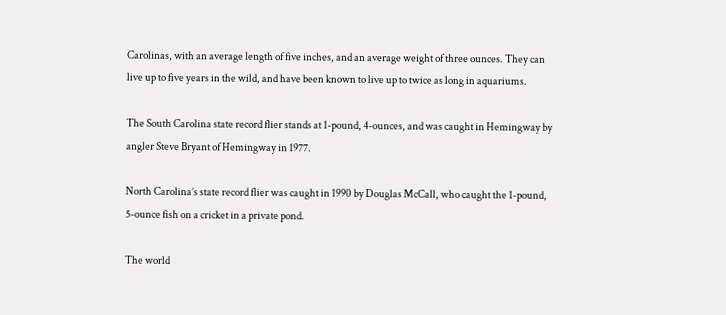Carolinas, with an average length of five inches, and an average weight of three ounces. They can live up to five years in the wild, and have been known to live up to twice as long in aquariums.

The South Carolina state record flier stands at 1-pound, 4-ounces, and was caught in Hemingway by angler Steve Bryant of Hemingway in 1977.

North Carolina’s state record flier was caught in 1990 by Douglas McCall, who caught the 1-pound, 5-ounce fish on a cricket in a private pond.

The world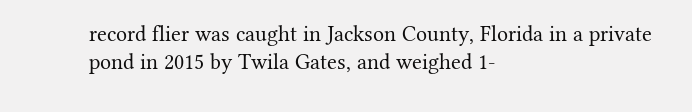record flier was caught in Jackson County, Florida in a private pond in 2015 by Twila Gates, and weighed 1-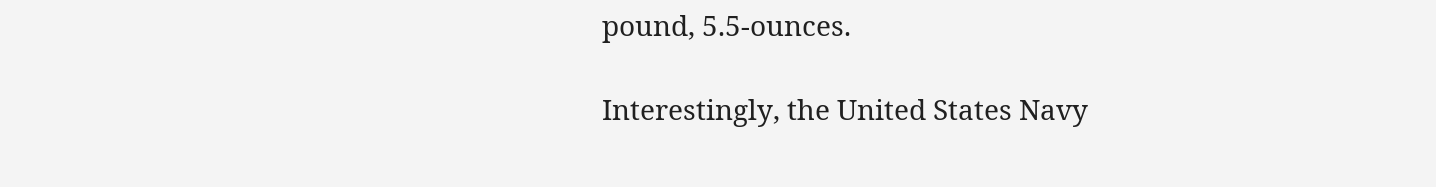pound, 5.5-ounces.

Interestingly, the United States Navy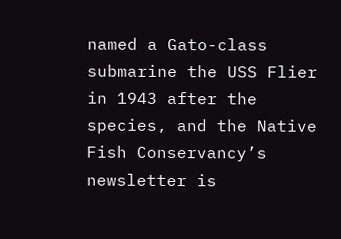named a Gato-class submarine the USS Flier in 1943 after the species, and the Native Fish Conservancy’s newsletter is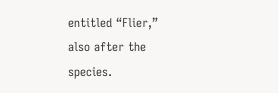entitled “Flier,” also after the species.